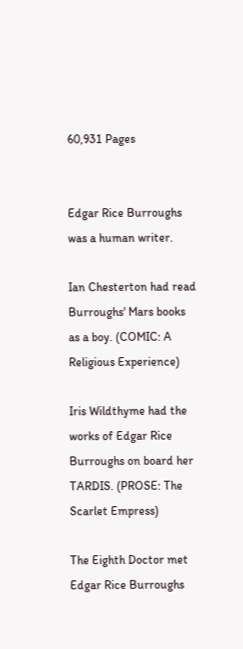60,931 Pages


Edgar Rice Burroughs was a human writer.

Ian Chesterton had read Burroughs' Mars books as a boy. (COMIC: A Religious Experience)

Iris Wildthyme had the works of Edgar Rice Burroughs on board her TARDIS. (PROSE: The Scarlet Empress)

The Eighth Doctor met Edgar Rice Burroughs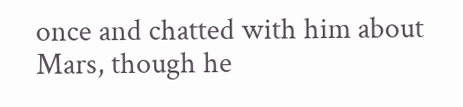once and chatted with him about Mars, though he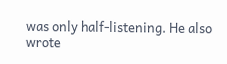was only half-listening. He also wrote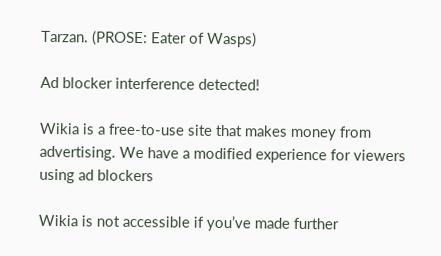Tarzan. (PROSE: Eater of Wasps)

Ad blocker interference detected!

Wikia is a free-to-use site that makes money from advertising. We have a modified experience for viewers using ad blockers

Wikia is not accessible if you’ve made further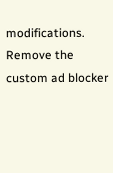modifications. Remove the custom ad blocker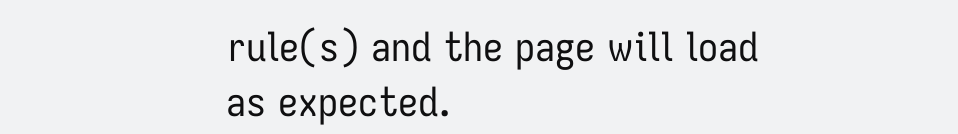rule(s) and the page will load as expected.